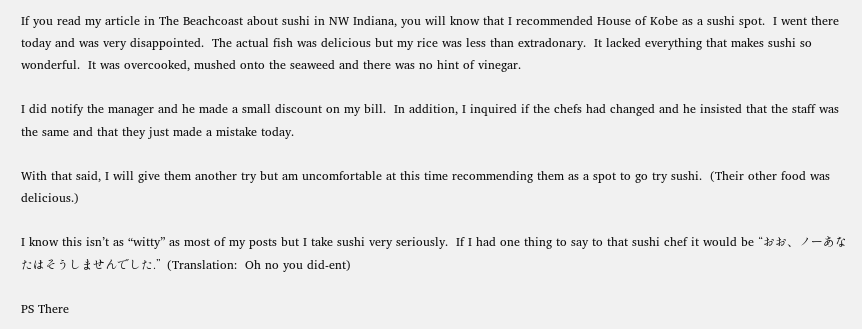If you read my article in The Beachcoast about sushi in NW Indiana, you will know that I recommended House of Kobe as a sushi spot.  I went there today and was very disappointed.  The actual fish was delicious but my rice was less than extradonary.  It lacked everything that makes sushi so wonderful.  It was overcooked, mushed onto the seaweed and there was no hint of vinegar.

I did notify the manager and he made a small discount on my bill.  In addition, I inquired if the chefs had changed and he insisted that the staff was the same and that they just made a mistake today.

With that said, I will give them another try but am uncomfortable at this time recommending them as a spot to go try sushi.  (Their other food was delicious.)

I know this isn’t as “witty” as most of my posts but I take sushi very seriously.  If I had one thing to say to that sushi chef it would be “おお、ノーあなたはそうしませんでした.”  (Translation:  Oh no you did-ent)

PS There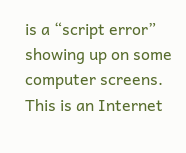is a “script error” showing up on some computer screens. This is an Internet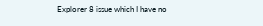Explorer 8 issue which I have no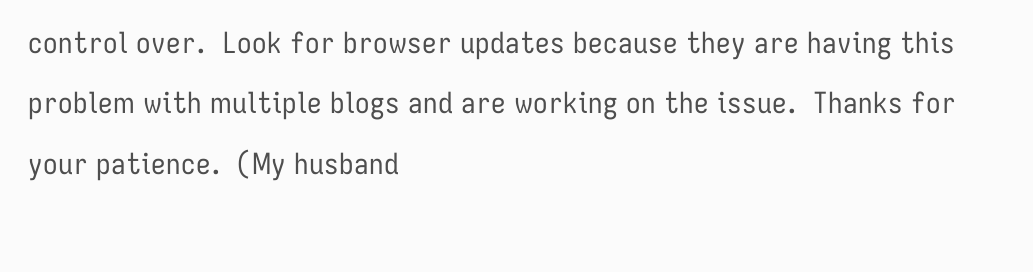control over.  Look for browser updates because they are having this problem with multiple blogs and are working on the issue.  Thanks for your patience.  (My husband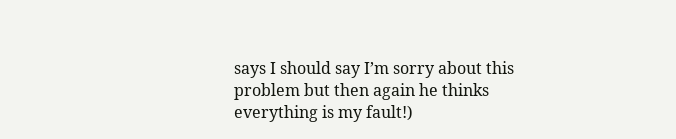says I should say I’m sorry about this problem but then again he thinks everything is my fault!)